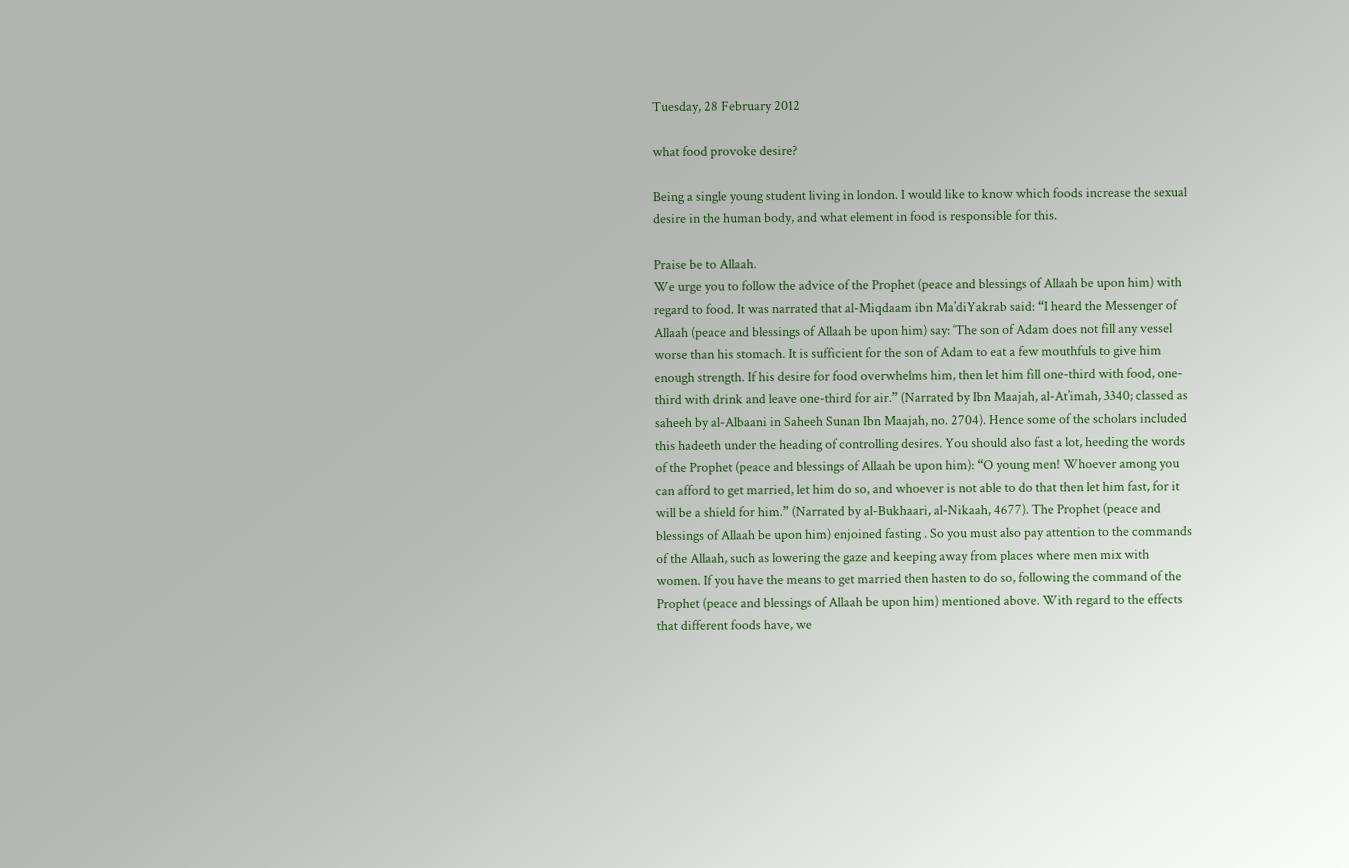Tuesday, 28 February 2012

what food provoke desire?

Being a single young student living in london. I would like to know which foods increase the sexual desire in the human body, and what element in food is responsible for this.

Praise be to Allaah.
We urge you to follow the advice of the Prophet (peace and blessings of Allaah be upon him) with regard to food. It was narrated that al-Miqdaam ibn Ma’diYakrab said: “I heard the Messenger of Allaah (peace and blessings of Allaah be upon him) say: ‘The son of Adam does not fill any vessel worse than his stomach. It is sufficient for the son of Adam to eat a few mouthfuls to give him enough strength. If his desire for food overwhelms him, then let him fill one-third with food, one-third with drink and leave one-third for air.” (Narrated by Ibn Maajah, al-At’imah, 3340; classed as saheeh by al-Albaani in Saheeh Sunan Ibn Maajah, no. 2704). Hence some of the scholars included this hadeeth under the heading of controlling desires. You should also fast a lot, heeding the words of the Prophet (peace and blessings of Allaah be upon him): “O young men! Whoever among you can afford to get married, let him do so, and whoever is not able to do that then let him fast, for it will be a shield for him.” (Narrated by al-Bukhaari, al-Nikaah, 4677). The Prophet (peace and blessings of Allaah be upon him) enjoined fasting . So you must also pay attention to the commands of the Allaah, such as lowering the gaze and keeping away from places where men mix with women. If you have the means to get married then hasten to do so, following the command of the Prophet (peace and blessings of Allaah be upon him) mentioned above. With regard to the effects that different foods have, we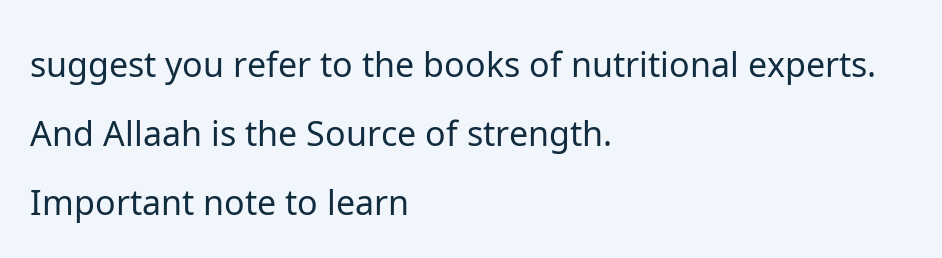suggest you refer to the books of nutritional experts. And Allaah is the Source of strength.
Important note to learn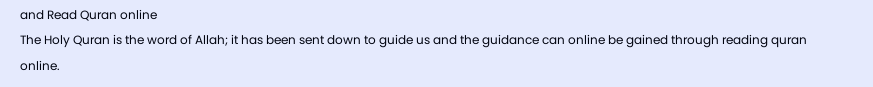and Read Quran online
The Holy Quran is the word of Allah; it has been sent down to guide us and the guidance can online be gained through reading quran online.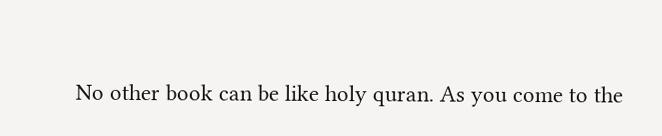No other book can be like holy quran. As you come to the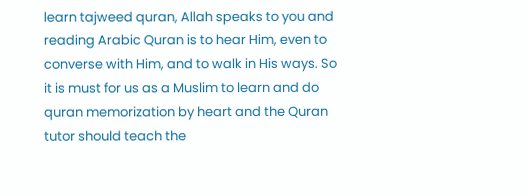learn tajweed quran, Allah speaks to you and reading Arabic Quran is to hear Him, even to converse with Him, and to walk in His ways. So it is must for us as a Muslim to learn and do quran memorization by heart and the Quran tutor should teach the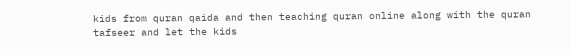kids from quran qaida and then teaching quran online along with the quran tafseer and let the kids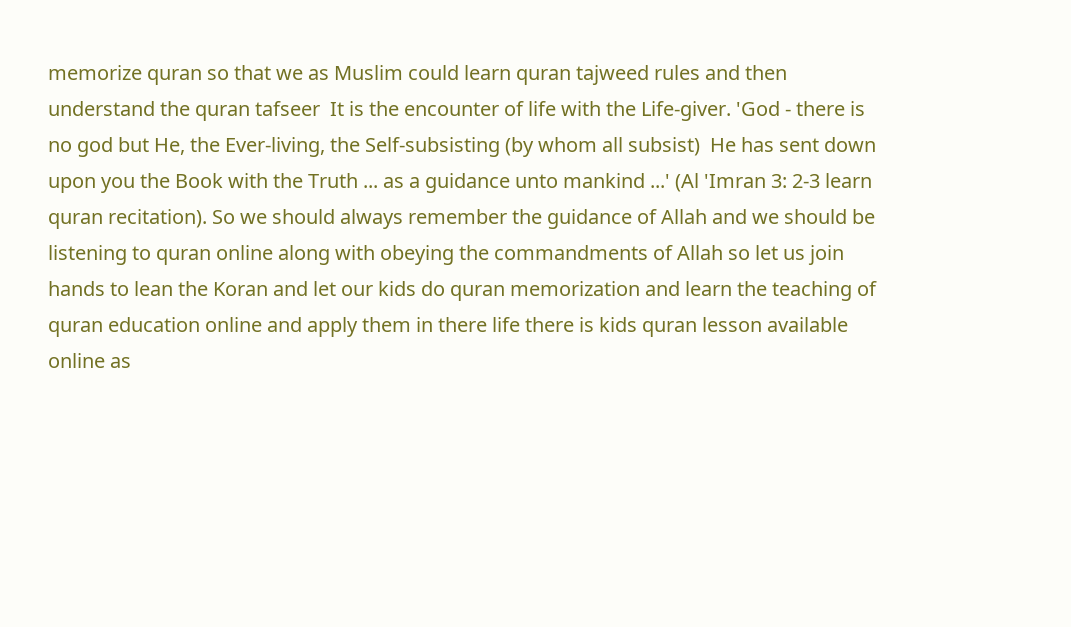memorize quran so that we as Muslim could learn quran tajweed rules and then understand the quran tafseer  It is the encounter of life with the Life-giver. 'God - there is no god but He, the Ever-living, the Self-subsisting (by whom all subsist)  He has sent down upon you the Book with the Truth ... as a guidance unto mankind ...' (Al 'Imran 3: 2-3 learn quran recitation). So we should always remember the guidance of Allah and we should be listening to quran online along with obeying the commandments of Allah so let us join hands to lean the Koran and let our kids do quran memorization and learn the teaching of quran education online and apply them in there life there is kids quran lesson available online as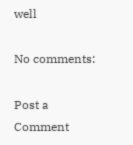well

No comments:

Post a Comment